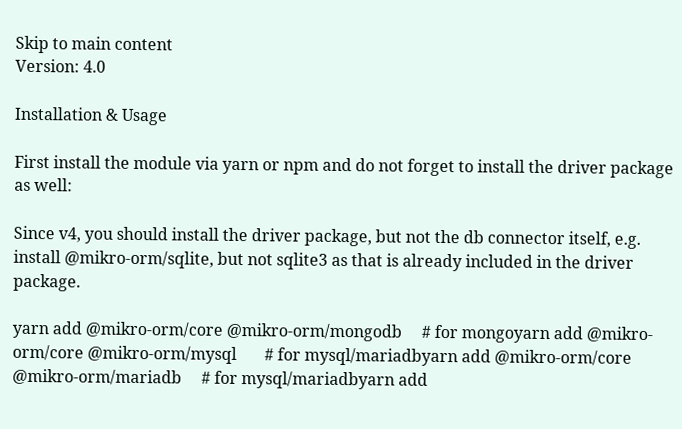Skip to main content
Version: 4.0

Installation & Usage

First install the module via yarn or npm and do not forget to install the driver package as well:

Since v4, you should install the driver package, but not the db connector itself, e.g. install @mikro-orm/sqlite, but not sqlite3 as that is already included in the driver package.

yarn add @mikro-orm/core @mikro-orm/mongodb     # for mongoyarn add @mikro-orm/core @mikro-orm/mysql       # for mysql/mariadbyarn add @mikro-orm/core @mikro-orm/mariadb     # for mysql/mariadbyarn add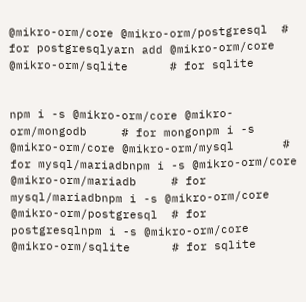@mikro-orm/core @mikro-orm/postgresql  # for postgresqlyarn add @mikro-orm/core @mikro-orm/sqlite      # for sqlite


npm i -s @mikro-orm/core @mikro-orm/mongodb     # for mongonpm i -s @mikro-orm/core @mikro-orm/mysql       # for mysql/mariadbnpm i -s @mikro-orm/core @mikro-orm/mariadb     # for mysql/mariadbnpm i -s @mikro-orm/core @mikro-orm/postgresql  # for postgresqlnpm i -s @mikro-orm/core @mikro-orm/sqlite      # for sqlite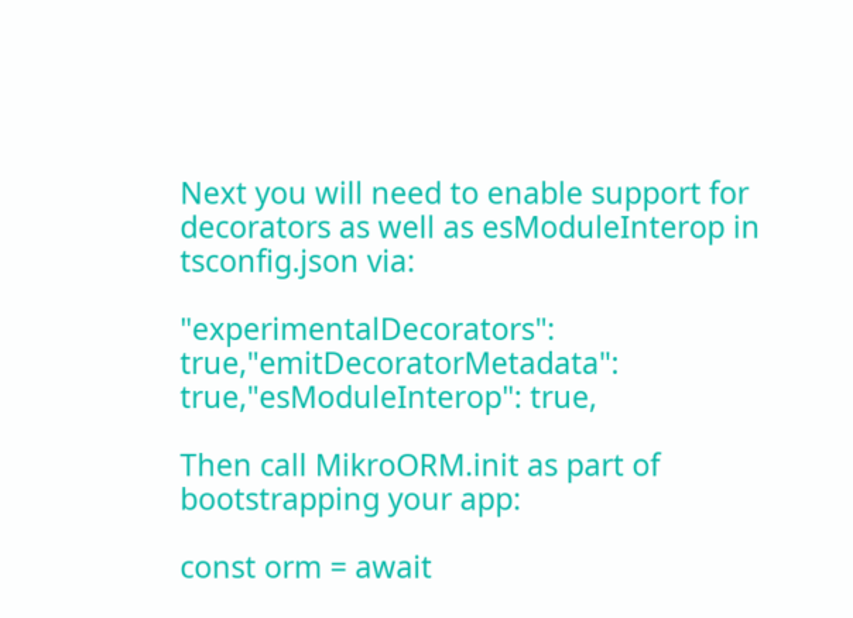Next you will need to enable support for decorators as well as esModuleInterop in tsconfig.json via:

"experimentalDecorators": true,"emitDecoratorMetadata": true,"esModuleInterop": true,

Then call MikroORM.init as part of bootstrapping your app:

const orm = await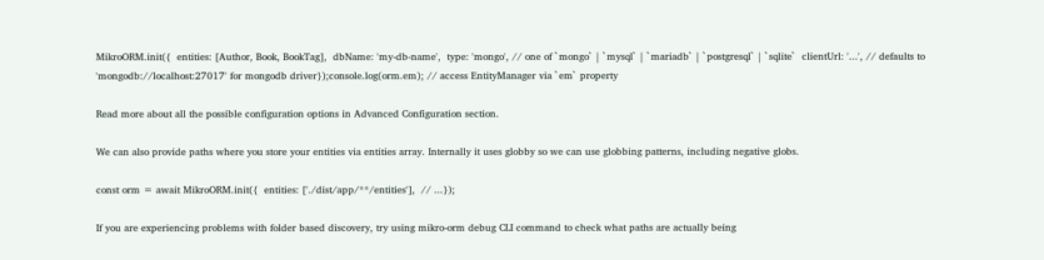MikroORM.init({  entities: [Author, Book, BookTag],  dbName: 'my-db-name',  type: 'mongo', // one of `mongo` | `mysql` | `mariadb` | `postgresql` | `sqlite`  clientUrl: '...', // defaults to 'mongodb://localhost:27017' for mongodb driver});console.log(orm.em); // access EntityManager via `em` property

Read more about all the possible configuration options in Advanced Configuration section.

We can also provide paths where you store your entities via entities array. Internally it uses globby so we can use globbing patterns, including negative globs.

const orm = await MikroORM.init({  entities: ['./dist/app/**/entities'],  // ...});

If you are experiencing problems with folder based discovery, try using mikro-orm debug CLI command to check what paths are actually being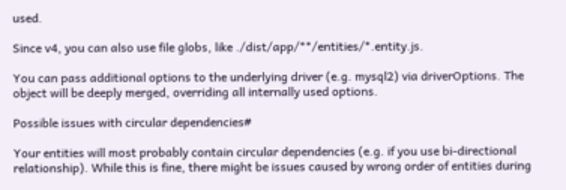used.

Since v4, you can also use file globs, like ./dist/app/**/entities/*.entity.js.

You can pass additional options to the underlying driver (e.g. mysql2) via driverOptions. The object will be deeply merged, overriding all internally used options.

Possible issues with circular dependencies#

Your entities will most probably contain circular dependencies (e.g. if you use bi-directional relationship). While this is fine, there might be issues caused by wrong order of entities during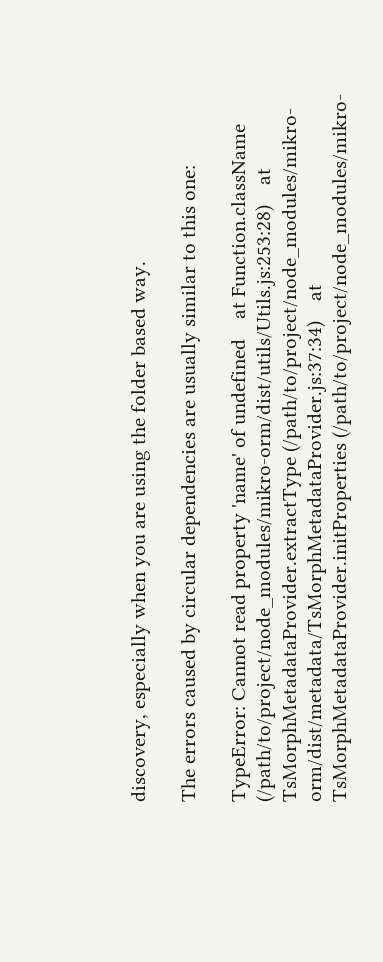discovery, especially when you are using the folder based way.

The errors caused by circular dependencies are usually similar to this one:

TypeError: Cannot read property 'name' of undefined    at Function.className (/path/to/project/node_modules/mikro-orm/dist/utils/Utils.js:253:28)    at TsMorphMetadataProvider.extractType (/path/to/project/node_modules/mikro-orm/dist/metadata/TsMorphMetadataProvider.js:37:34)    at TsMorphMetadataProvider.initProperties (/path/to/project/node_modules/mikro-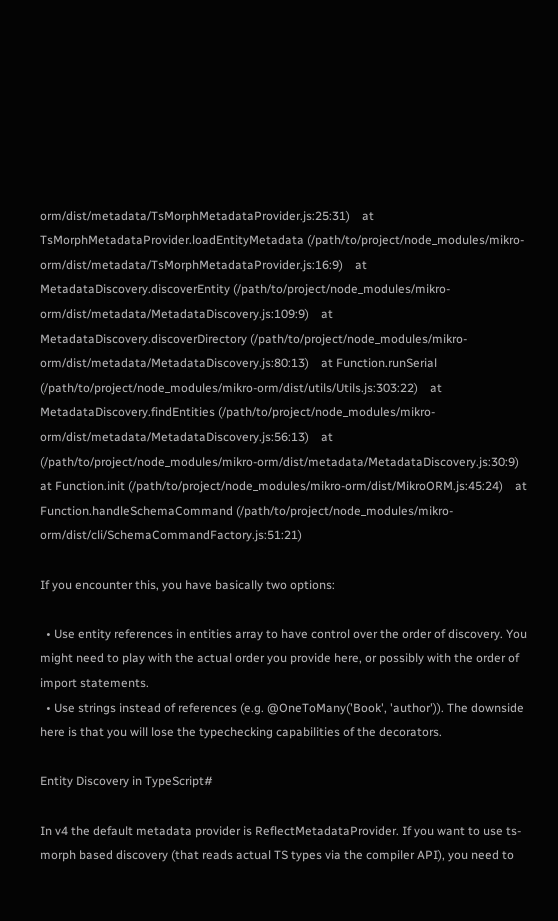orm/dist/metadata/TsMorphMetadataProvider.js:25:31)    at TsMorphMetadataProvider.loadEntityMetadata (/path/to/project/node_modules/mikro-orm/dist/metadata/TsMorphMetadataProvider.js:16:9)    at MetadataDiscovery.discoverEntity (/path/to/project/node_modules/mikro-orm/dist/metadata/MetadataDiscovery.js:109:9)    at MetadataDiscovery.discoverDirectory (/path/to/project/node_modules/mikro-orm/dist/metadata/MetadataDiscovery.js:80:13)    at Function.runSerial (/path/to/project/node_modules/mikro-orm/dist/utils/Utils.js:303:22)    at MetadataDiscovery.findEntities (/path/to/project/node_modules/mikro-orm/dist/metadata/MetadataDiscovery.js:56:13)    at (/path/to/project/node_modules/mikro-orm/dist/metadata/MetadataDiscovery.js:30:9)    at Function.init (/path/to/project/node_modules/mikro-orm/dist/MikroORM.js:45:24)    at Function.handleSchemaCommand (/path/to/project/node_modules/mikro-orm/dist/cli/SchemaCommandFactory.js:51:21)

If you encounter this, you have basically two options:

  • Use entity references in entities array to have control over the order of discovery. You might need to play with the actual order you provide here, or possibly with the order of import statements.
  • Use strings instead of references (e.g. @OneToMany('Book', 'author')). The downside here is that you will lose the typechecking capabilities of the decorators.

Entity Discovery in TypeScript#

In v4 the default metadata provider is ReflectMetadataProvider. If you want to use ts-morph based discovery (that reads actual TS types via the compiler API), you need to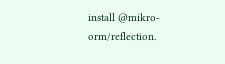install @mikro-orm/reflection.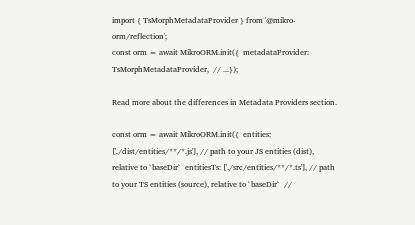import { TsMorphMetadataProvider } from '@mikro-orm/reflection';
const orm = await MikroORM.init({  metadataProvider: TsMorphMetadataProvider,  // ...});

Read more about the differences in Metadata Providers section.

const orm = await MikroORM.init({  entities: ['./dist/entities/**/*.js'], // path to your JS entities (dist), relative to `baseDir`  entitiesTs: ['./src/entities/**/*.ts'], // path to your TS entities (source), relative to `baseDir`  //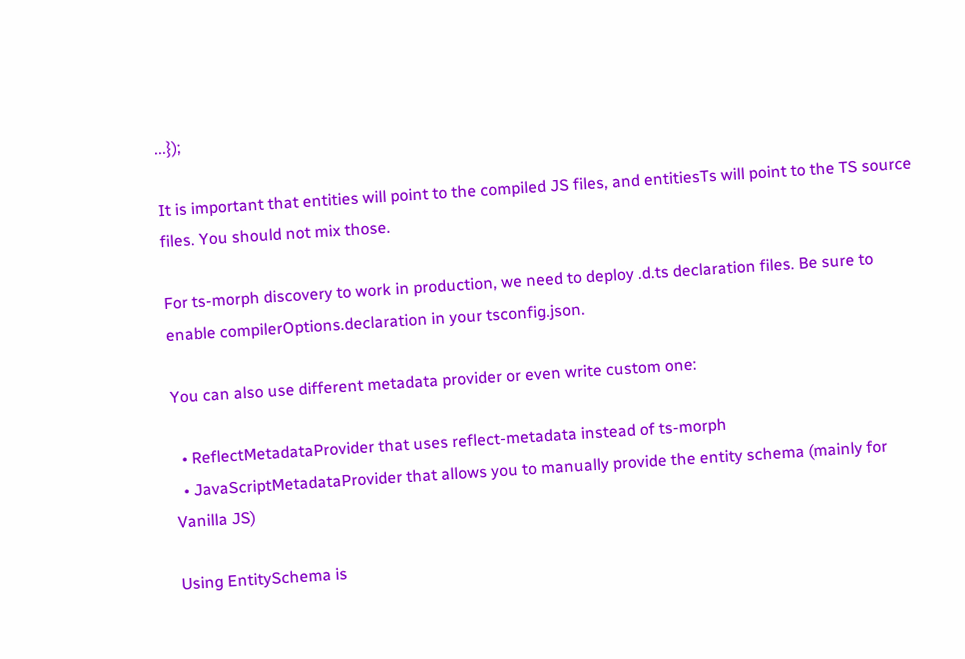...});

It is important that entities will point to the compiled JS files, and entitiesTs will point to the TS source files. You should not mix those.

For ts-morph discovery to work in production, we need to deploy .d.ts declaration files. Be sure to enable compilerOptions.declaration in your tsconfig.json.

You can also use different metadata provider or even write custom one:

  • ReflectMetadataProvider that uses reflect-metadata instead of ts-morph
  • JavaScriptMetadataProvider that allows you to manually provide the entity schema (mainly for Vanilla JS)

Using EntitySchema is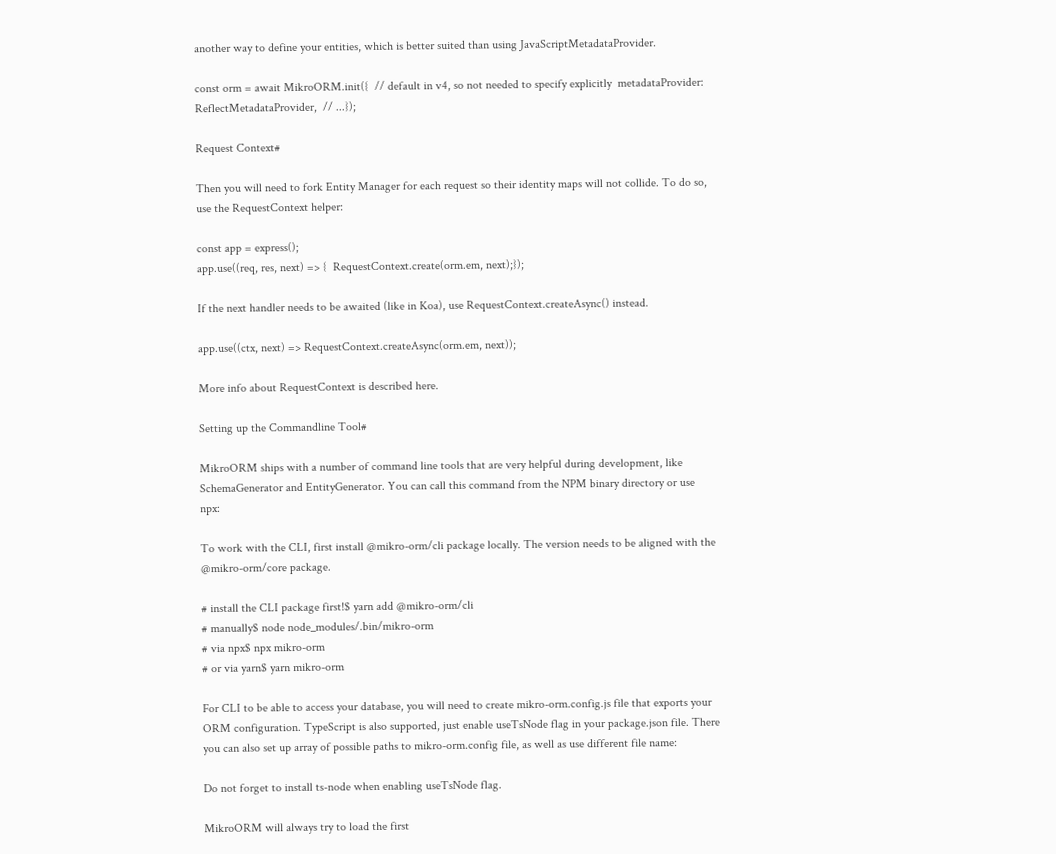another way to define your entities, which is better suited than using JavaScriptMetadataProvider.

const orm = await MikroORM.init({  // default in v4, so not needed to specify explicitly  metadataProvider: ReflectMetadataProvider,  // ...});

Request Context#

Then you will need to fork Entity Manager for each request so their identity maps will not collide. To do so, use the RequestContext helper:

const app = express();
app.use((req, res, next) => {  RequestContext.create(orm.em, next);});

If the next handler needs to be awaited (like in Koa), use RequestContext.createAsync() instead.

app.use((ctx, next) => RequestContext.createAsync(orm.em, next));

More info about RequestContext is described here.

Setting up the Commandline Tool#

MikroORM ships with a number of command line tools that are very helpful during development, like SchemaGenerator and EntityGenerator. You can call this command from the NPM binary directory or use npx:

To work with the CLI, first install @mikro-orm/cli package locally. The version needs to be aligned with the @mikro-orm/core package.

# install the CLI package first!$ yarn add @mikro-orm/cli
# manually$ node node_modules/.bin/mikro-orm
# via npx$ npx mikro-orm
# or via yarn$ yarn mikro-orm

For CLI to be able to access your database, you will need to create mikro-orm.config.js file that exports your ORM configuration. TypeScript is also supported, just enable useTsNode flag in your package.json file. There you can also set up array of possible paths to mikro-orm.config file, as well as use different file name:

Do not forget to install ts-node when enabling useTsNode flag.

MikroORM will always try to load the first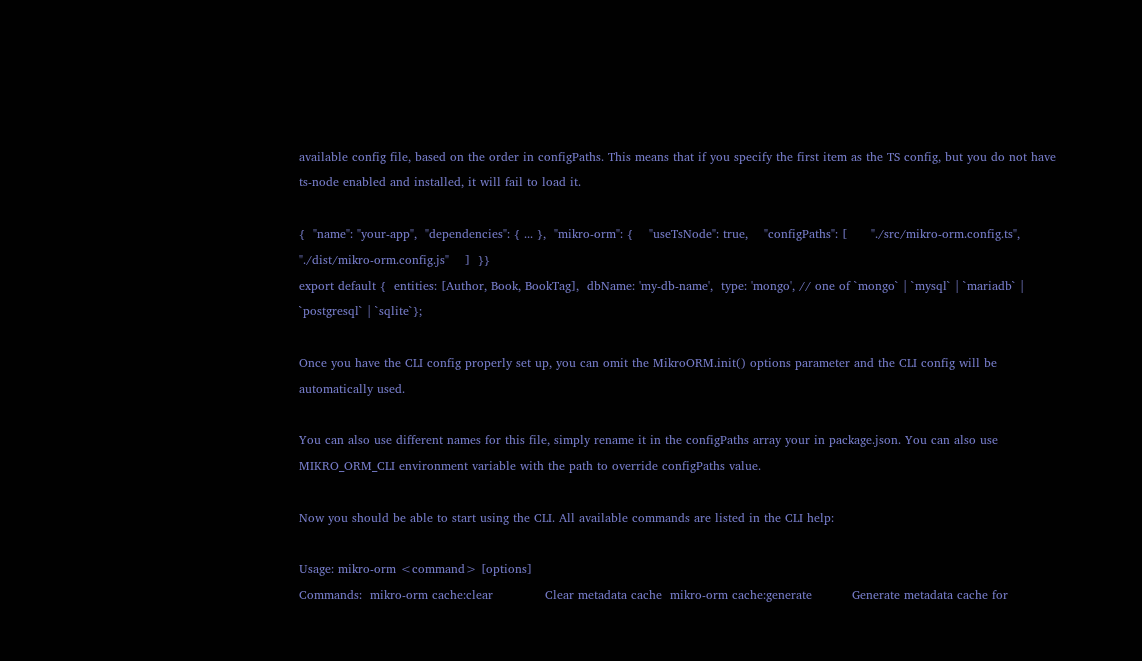available config file, based on the order in configPaths. This means that if you specify the first item as the TS config, but you do not have ts-node enabled and installed, it will fail to load it.

{  "name": "your-app",  "dependencies": { ... },  "mikro-orm": {    "useTsNode": true,    "configPaths": [      "./src/mikro-orm.config.ts",      "./dist/mikro-orm.config.js"    ]  }}
export default {  entities: [Author, Book, BookTag],  dbName: 'my-db-name',  type: 'mongo', // one of `mongo` | `mysql` | `mariadb` | `postgresql` | `sqlite`};

Once you have the CLI config properly set up, you can omit the MikroORM.init() options parameter and the CLI config will be automatically used.

You can also use different names for this file, simply rename it in the configPaths array your in package.json. You can also use MIKRO_ORM_CLI environment variable with the path to override configPaths value.

Now you should be able to start using the CLI. All available commands are listed in the CLI help:

Usage: mikro-orm <command> [options]
Commands:  mikro-orm cache:clear             Clear metadata cache  mikro-orm cache:generate          Generate metadata cache for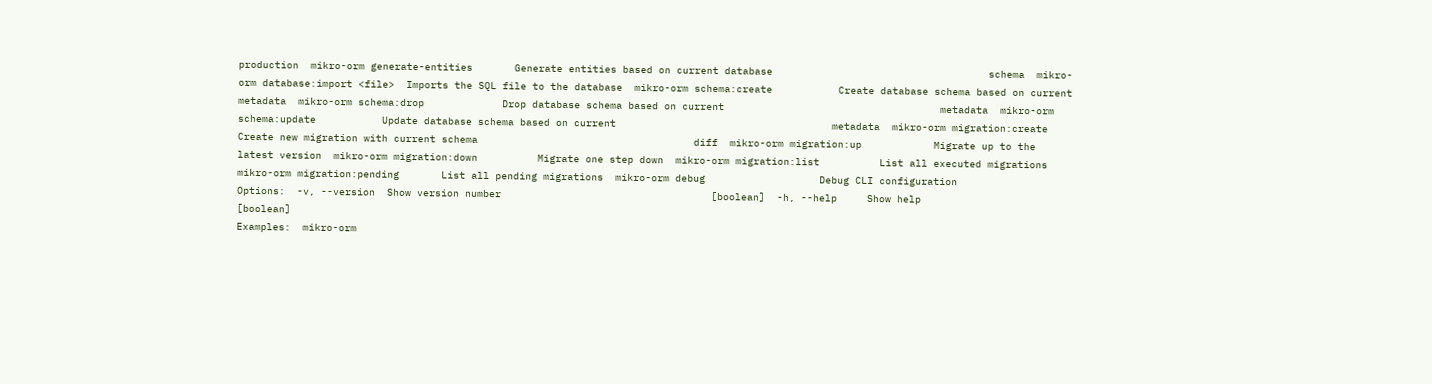production  mikro-orm generate-entities       Generate entities based on current database                                    schema  mikro-orm database:import <file>  Imports the SQL file to the database  mikro-orm schema:create           Create database schema based on current                                    metadata  mikro-orm schema:drop             Drop database schema based on current                                    metadata  mikro-orm schema:update           Update database schema based on current                                    metadata  mikro-orm migration:create        Create new migration with current schema                                    diff  mikro-orm migration:up            Migrate up to the latest version  mikro-orm migration:down          Migrate one step down  mikro-orm migration:list          List all executed migrations  mikro-orm migration:pending       List all pending migrations  mikro-orm debug                   Debug CLI configuration
Options:  -v, --version  Show version number                                   [boolean]  -h, --help     Show help                                             [boolean]
Examples:  mikro-orm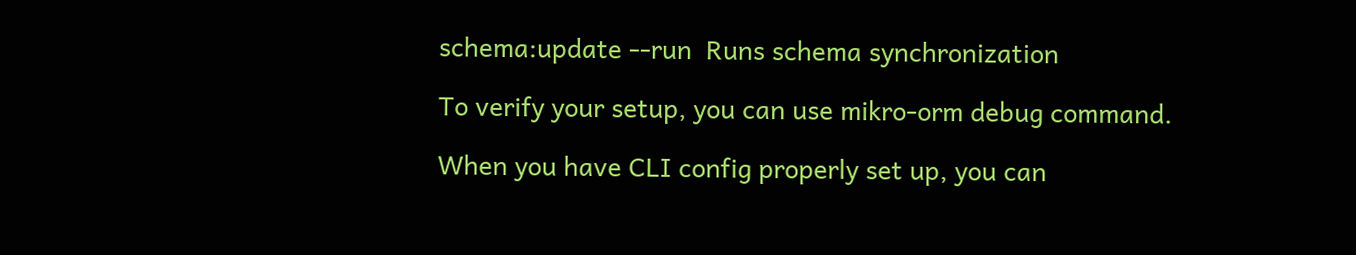schema:update --run  Runs schema synchronization

To verify your setup, you can use mikro-orm debug command.

When you have CLI config properly set up, you can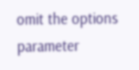omit the options parameter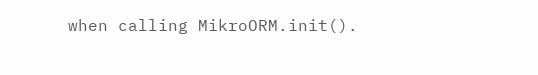when calling MikroORM.init().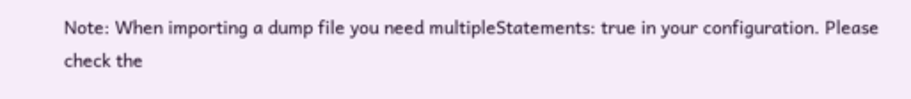Note: When importing a dump file you need multipleStatements: true in your configuration. Please check the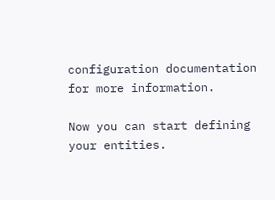configuration documentation for more information.

Now you can start defining your entities.